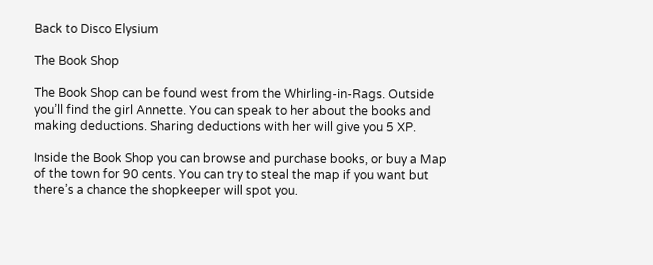Back to Disco Elysium

The Book Shop

The Book Shop can be found west from the Whirling-in-Rags. Outside you’ll find the girl Annette. You can speak to her about the books and making deductions. Sharing deductions with her will give you 5 XP.

Inside the Book Shop you can browse and purchase books, or buy a Map of the town for 90 cents. You can try to steal the map if you want but there’s a chance the shopkeeper will spot you.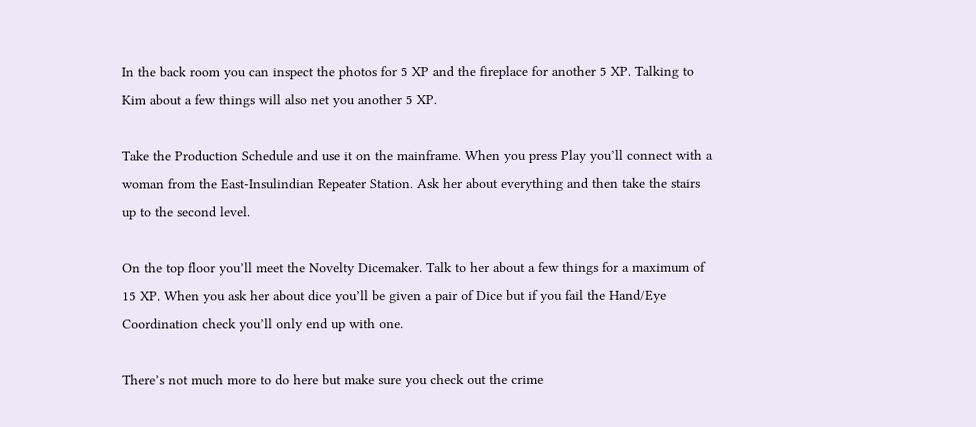In the back room you can inspect the photos for 5 XP and the fireplace for another 5 XP. Talking to Kim about a few things will also net you another 5 XP.

Take the Production Schedule and use it on the mainframe. When you press Play you’ll connect with a woman from the East-Insulindian Repeater Station. Ask her about everything and then take the stairs up to the second level.

On the top floor you’ll meet the Novelty Dicemaker. Talk to her about a few things for a maximum of 15 XP. When you ask her about dice you’ll be given a pair of Dice but if you fail the Hand/Eye Coordination check you’ll only end up with one.

There’s not much more to do here but make sure you check out the crime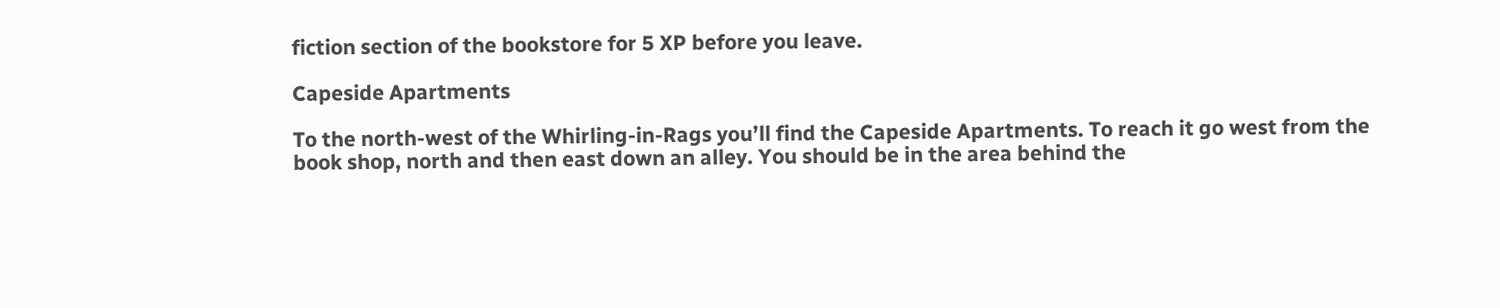fiction section of the bookstore for 5 XP before you leave.

Capeside Apartments

To the north-west of the Whirling-in-Rags you’ll find the Capeside Apartments. To reach it go west from the book shop, north and then east down an alley. You should be in the area behind the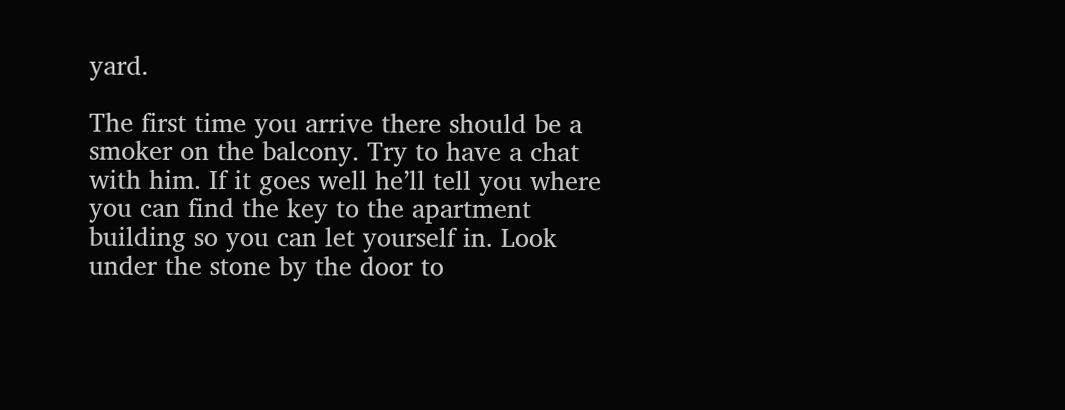yard.

The first time you arrive there should be a smoker on the balcony. Try to have a chat with him. If it goes well he’ll tell you where you can find the key to the apartment building so you can let yourself in. Look under the stone by the door to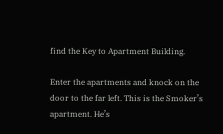find the Key to Apartment Building.

Enter the apartments and knock on the door to the far left. This is the Smoker’s apartment. He’s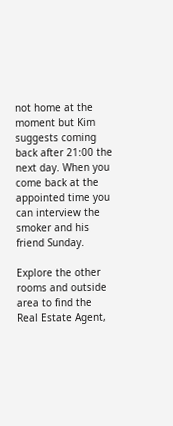not home at the moment but Kim suggests coming back after 21:00 the next day. When you come back at the appointed time you can interview the smoker and his friend Sunday.

Explore the other rooms and outside area to find the Real Estate Agent,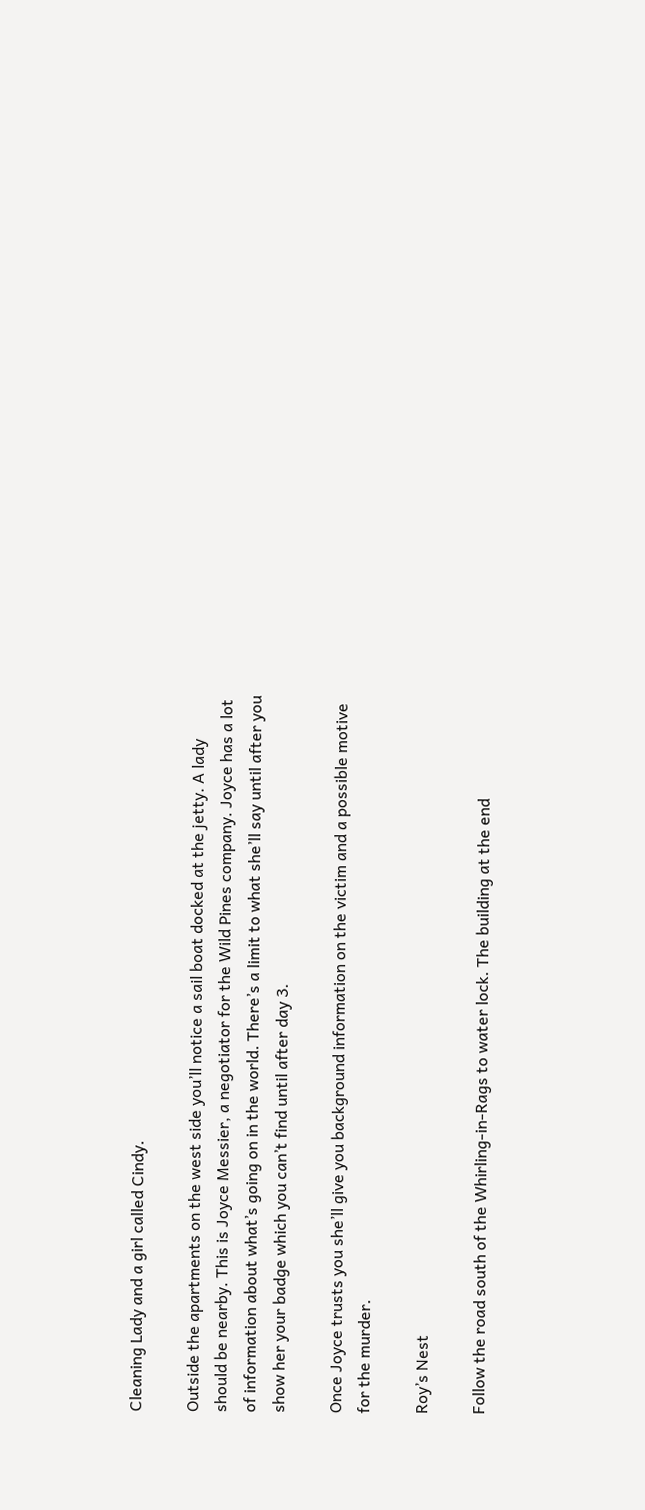Cleaning Lady and a girl called Cindy.

Outside the apartments on the west side you’ll notice a sail boat docked at the jetty. A lady should be nearby. This is Joyce Messier, a negotiator for the Wild Pines company. Joyce has a lot of information about what’s going on in the world. There’s a limit to what she’ll say until after you show her your badge which you can’t find until after day 3.

Once Joyce trusts you she’ll give you background information on the victim and a possible motive for the murder.

Roy’s Nest

Follow the road south of the Whirling-in-Rags to water lock. The building at the end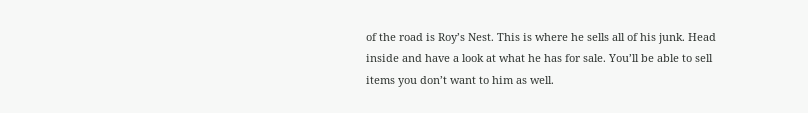of the road is Roy’s Nest. This is where he sells all of his junk. Head inside and have a look at what he has for sale. You’ll be able to sell items you don’t want to him as well.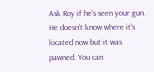Ask Roy if he’s seen your gun. He doesn’t know where it’s located now but it was pawned. You can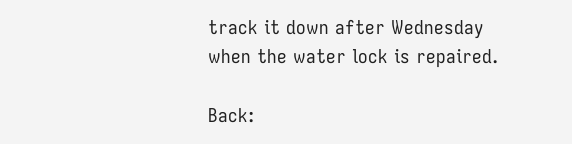track it down after Wednesday when the water lock is repaired.

Back: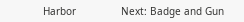Harbor               Next: Badge and Gun